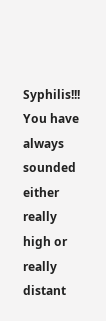Syphilis!!! You have always sounded either really high or really distant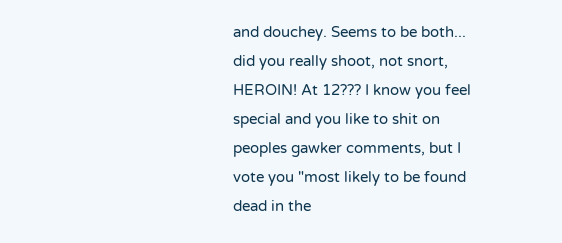and douchey. Seems to be both... did you really shoot, not snort, HEROIN! At 12??? I know you feel special and you like to shit on peoples gawker comments, but I vote you "most likely to be found dead in the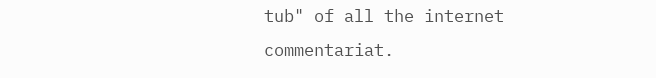tub" of all the internet commentariat.